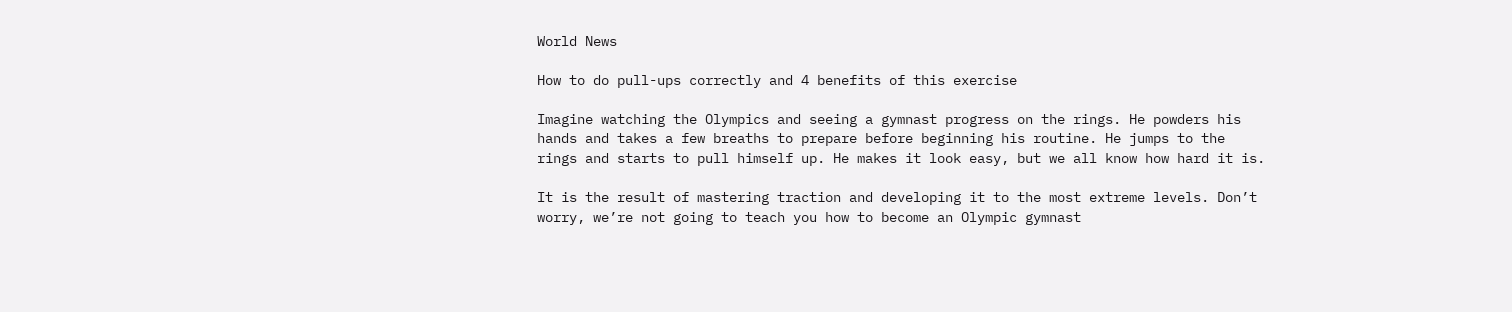World News

How to do pull-ups correctly and 4 benefits of this exercise

Imagine watching the Olympics and seeing a gymnast progress on the rings. He powders his hands and takes a few breaths to prepare before beginning his routine. He jumps to the rings and starts to pull himself up. He makes it look easy, but we all know how hard it is.

It is the result of mastering traction and developing it to the most extreme levels. Don’t worry, we’re not going to teach you how to become an Olympic gymnast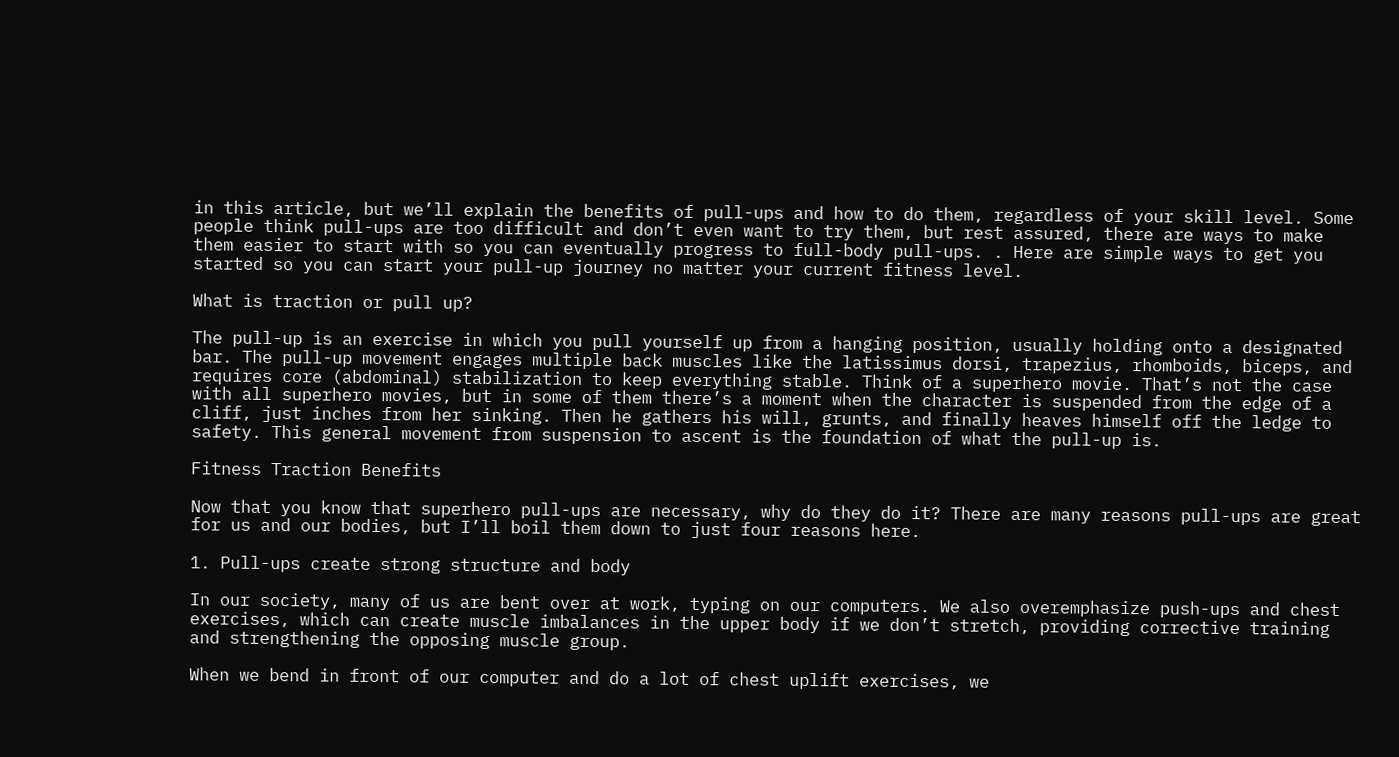in this article, but we’ll explain the benefits of pull-ups and how to do them, regardless of your skill level. Some people think pull-ups are too difficult and don’t even want to try them, but rest assured, there are ways to make them easier to start with so you can eventually progress to full-body pull-ups. . Here are simple ways to get you started so you can start your pull-up journey no matter your current fitness level.

What is traction or pull up?

The pull-up is an exercise in which you pull yourself up from a hanging position, usually holding onto a designated bar. The pull-up movement engages multiple back muscles like the latissimus dorsi, trapezius, rhomboids, biceps, and requires core (abdominal) stabilization to keep everything stable. Think of a superhero movie. That’s not the case with all superhero movies, but in some of them there’s a moment when the character is suspended from the edge of a cliff, just inches from her sinking. Then he gathers his will, grunts, and finally heaves himself off the ledge to safety. This general movement from suspension to ascent is the foundation of what the pull-up is.

Fitness Traction Benefits

Now that you know that superhero pull-ups are necessary, why do they do it? There are many reasons pull-ups are great for us and our bodies, but I’ll boil them down to just four reasons here.

1. Pull-ups create strong structure and body

In our society, many of us are bent over at work, typing on our computers. We also overemphasize push-ups and chest exercises, which can create muscle imbalances in the upper body if we don’t stretch, providing corrective training and strengthening the opposing muscle group.

When we bend in front of our computer and do a lot of chest uplift exercises, we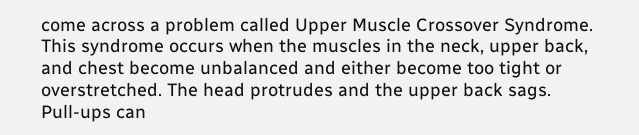come across a problem called Upper Muscle Crossover Syndrome. This syndrome occurs when the muscles in the neck, upper back, and chest become unbalanced and either become too tight or overstretched. The head protrudes and the upper back sags. Pull-ups can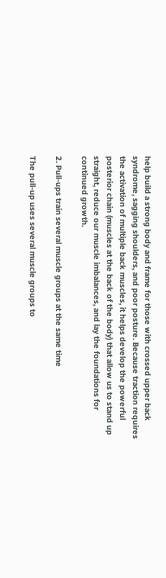help build a strong body and frame for those with crossed upper back syndrome, sagging shoulders, and poor posture. Because traction requires the activation of multiple back muscles, it helps develop the powerful posterior chain (muscles at the back of the body) that allow us to stand up straight, reduce our muscle imbalances, and lay the foundations for continued growth.

2. Pull-ups train several muscle groups at the same time

The pull-up uses several muscle groups to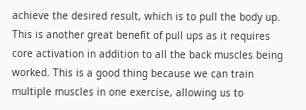achieve the desired result, which is to pull the body up. This is another great benefit of pull ups as it requires core activation in addition to all the back muscles being worked. This is a good thing because we can train multiple muscles in one exercise, allowing us to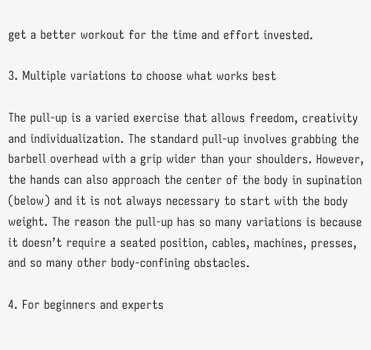get a better workout for the time and effort invested.

3. Multiple variations to choose what works best

The pull-up is a varied exercise that allows freedom, creativity and individualization. The standard pull-up involves grabbing the barbell overhead with a grip wider than your shoulders. However, the hands can also approach the center of the body in supination (below) and it is not always necessary to start with the body weight. The reason the pull-up has so many variations is because it doesn’t require a seated position, cables, machines, presses, and so many other body-confining obstacles.

4. For beginners and experts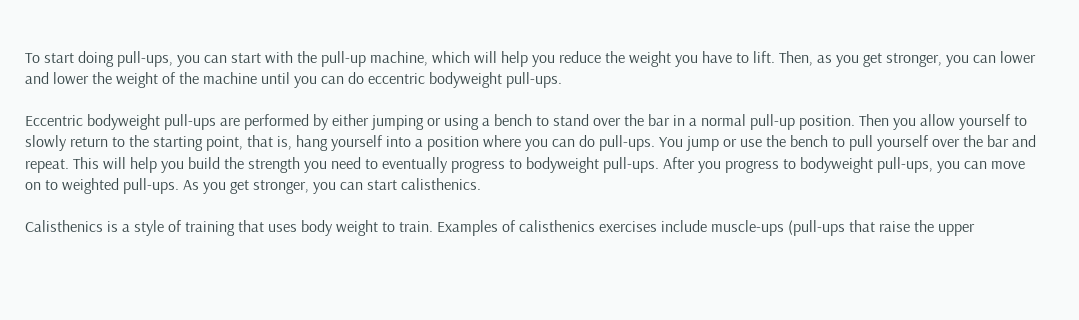To start doing pull-ups, you can start with the pull-up machine, which will help you reduce the weight you have to lift. Then, as you get stronger, you can lower and lower the weight of the machine until you can do eccentric bodyweight pull-ups.

Eccentric bodyweight pull-ups are performed by either jumping or using a bench to stand over the bar in a normal pull-up position. Then you allow yourself to slowly return to the starting point, that is, hang yourself into a position where you can do pull-ups. You jump or use the bench to pull yourself over the bar and repeat. This will help you build the strength you need to eventually progress to bodyweight pull-ups. After you progress to bodyweight pull-ups, you can move on to weighted pull-ups. As you get stronger, you can start calisthenics.

Calisthenics is a style of training that uses body weight to train. Examples of calisthenics exercises include muscle-ups (pull-ups that raise the upper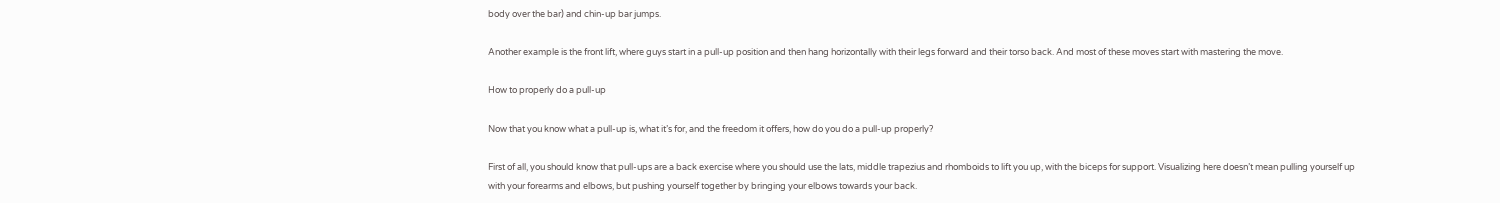body over the bar) and chin-up bar jumps.

Another example is the front lift, where guys start in a pull-up position and then hang horizontally with their legs forward and their torso back. And most of these moves start with mastering the move.

How to properly do a pull-up

Now that you know what a pull-up is, what it’s for, and the freedom it offers, how do you do a pull-up properly?

First of all, you should know that pull-ups are a back exercise where you should use the lats, middle trapezius and rhomboids to lift you up, with the biceps for support. Visualizing here doesn’t mean pulling yourself up with your forearms and elbows, but pushing yourself together by bringing your elbows towards your back.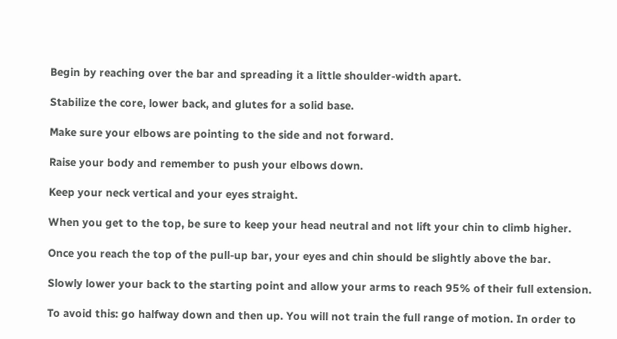Begin by reaching over the bar and spreading it a little shoulder-width apart.

Stabilize the core, lower back, and glutes for a solid base.

Make sure your elbows are pointing to the side and not forward.

Raise your body and remember to push your elbows down.

Keep your neck vertical and your eyes straight.

When you get to the top, be sure to keep your head neutral and not lift your chin to climb higher.

Once you reach the top of the pull-up bar, your eyes and chin should be slightly above the bar.

Slowly lower your back to the starting point and allow your arms to reach 95% of their full extension.

To avoid this: go halfway down and then up. You will not train the full range of motion. In order to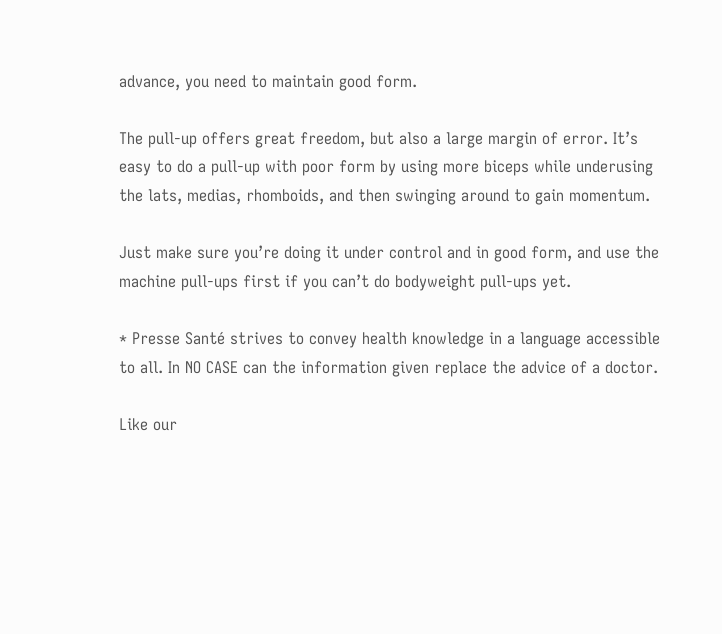advance, you need to maintain good form.

The pull-up offers great freedom, but also a large margin of error. It’s easy to do a pull-up with poor form by using more biceps while underusing the lats, medias, rhomboids, and then swinging around to gain momentum.

Just make sure you’re doing it under control and in good form, and use the machine pull-ups first if you can’t do bodyweight pull-ups yet.

* Presse Santé strives to convey health knowledge in a language accessible to all. In NO CASE can the information given replace the advice of a doctor.

Like our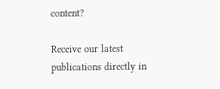content?

Receive our latest publications directly in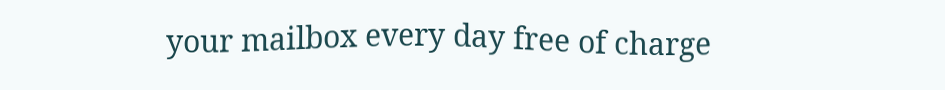your mailbox every day free of charge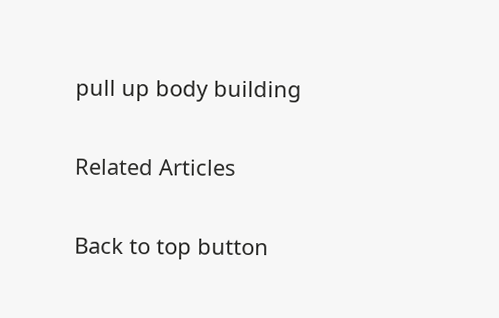pull up body building

Related Articles

Back to top button